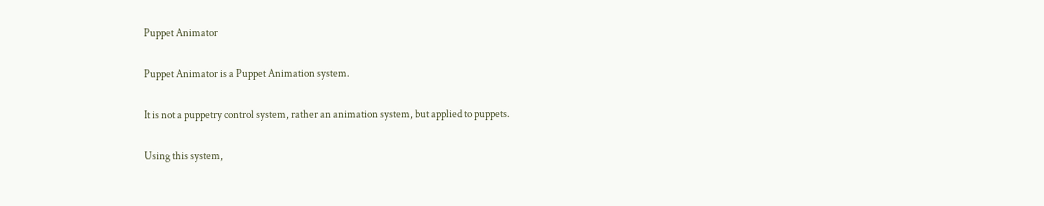Puppet Animator

Puppet Animator is a Puppet Animation system.

It is not a puppetry control system, rather an animation system, but applied to puppets.

Using this system,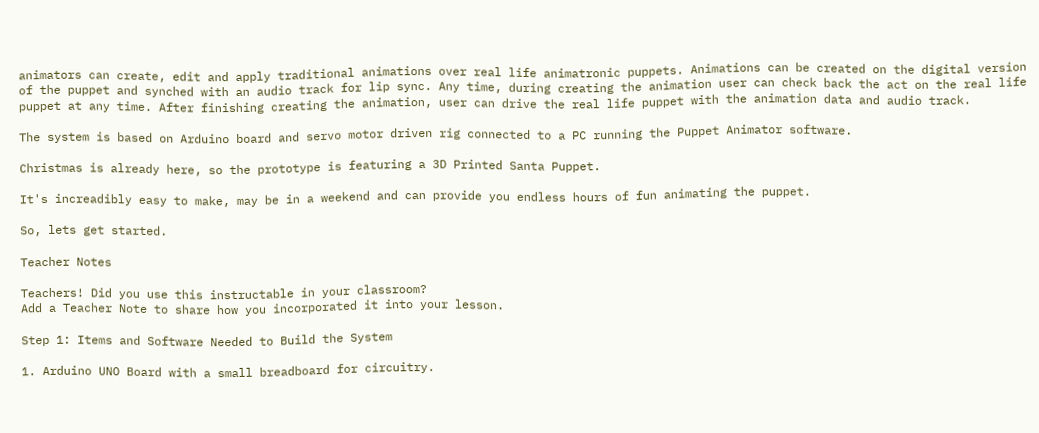animators can create, edit and apply traditional animations over real life animatronic puppets. Animations can be created on the digital version of the puppet and synched with an audio track for lip sync. Any time, during creating the animation user can check back the act on the real life puppet at any time. After finishing creating the animation, user can drive the real life puppet with the animation data and audio track.

The system is based on Arduino board and servo motor driven rig connected to a PC running the Puppet Animator software.

Christmas is already here, so the prototype is featuring a 3D Printed Santa Puppet.

It's increadibly easy to make, may be in a weekend and can provide you endless hours of fun animating the puppet.

So, lets get started.

Teacher Notes

Teachers! Did you use this instructable in your classroom?
Add a Teacher Note to share how you incorporated it into your lesson.

Step 1: Items and Software Needed to Build the System

1. Arduino UNO Board with a small breadboard for circuitry.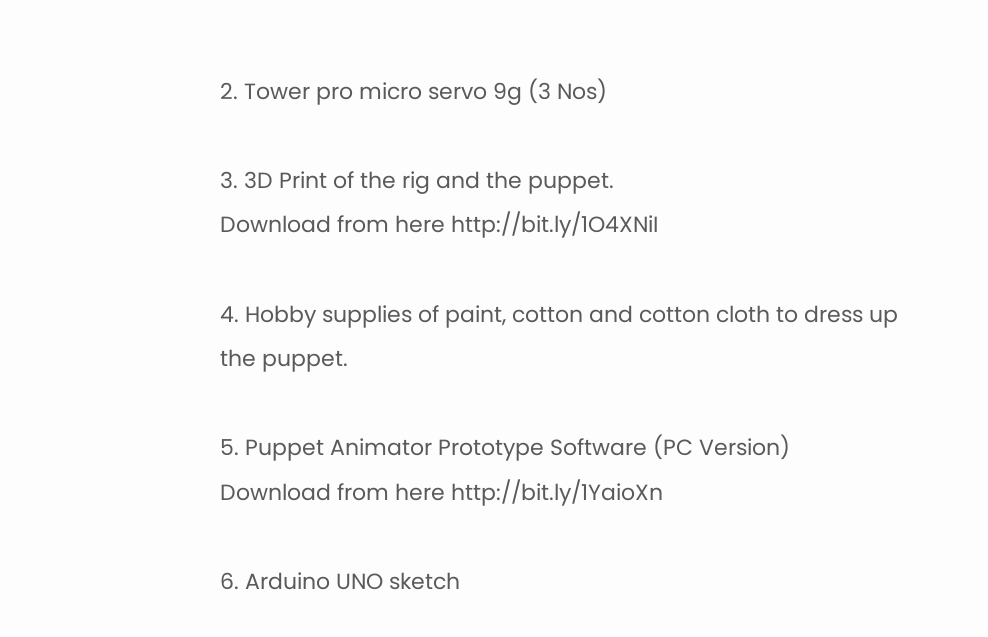2. Tower pro micro servo 9g (3 Nos)

3. 3D Print of the rig and the puppet.
Download from here http://bit.ly/1O4XNiI

4. Hobby supplies of paint, cotton and cotton cloth to dress up the puppet.

5. Puppet Animator Prototype Software (PC Version)
Download from here http://bit.ly/1YaioXn

6. Arduino UNO sketch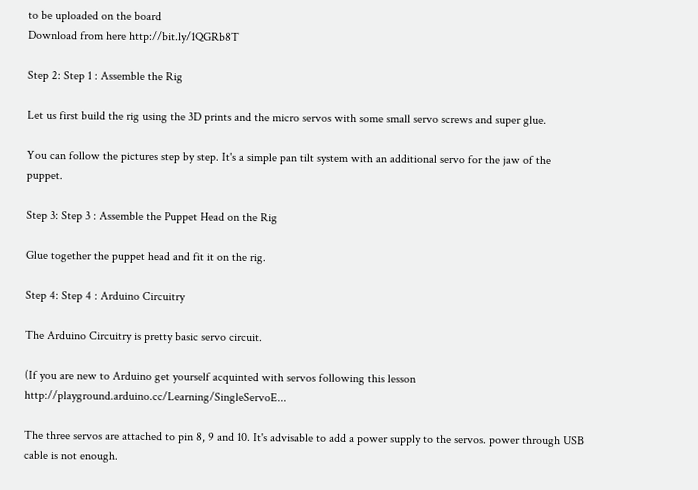to be uploaded on the board
Download from here http://bit.ly/1QGRb8T

Step 2: Step 1 : Assemble the Rig

Let us first build the rig using the 3D prints and the micro servos with some small servo screws and super glue.

You can follow the pictures step by step. It's a simple pan tilt system with an additional servo for the jaw of the puppet.

Step 3: Step 3 : Assemble the Puppet Head on the Rig

Glue together the puppet head and fit it on the rig.

Step 4: Step 4 : Arduino Circuitry

The Arduino Circuitry is pretty basic servo circuit.

(If you are new to Arduino get yourself acquinted with servos following this lesson http://playground.arduino.cc/Learning/SingleServoE...

The three servos are attached to pin 8, 9 and 10. It's advisable to add a power supply to the servos. power through USB cable is not enough.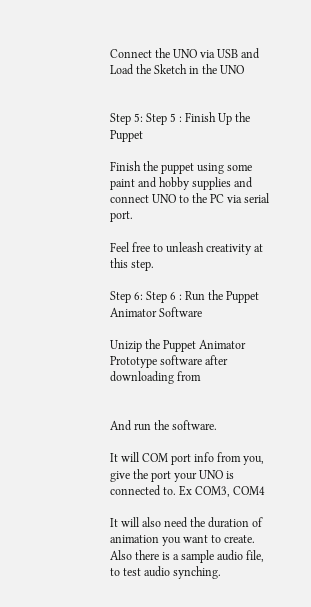Connect the UNO via USB and Load the Sketch in the UNO


Step 5: Step 5 : Finish Up the Puppet

Finish the puppet using some paint and hobby supplies and connect UNO to the PC via serial port.

Feel free to unleash creativity at this step.

Step 6: Step 6 : Run the Puppet Animator Software

Unizip the Puppet Animator Prototype software after downloading from


And run the software.

It will COM port info from you, give the port your UNO is connected to. Ex COM3, COM4

It will also need the duration of animation you want to create. Also there is a sample audio file, to test audio synching.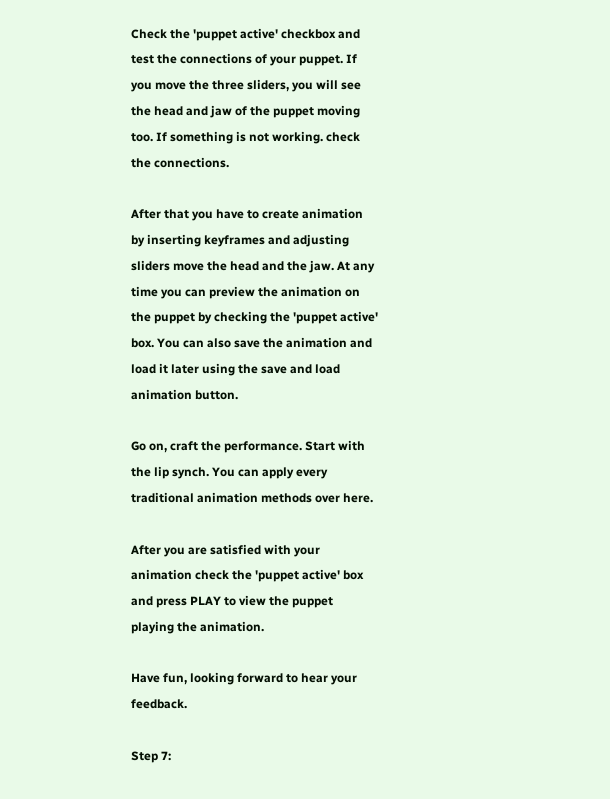Check the 'puppet active' checkbox and test the connections of your puppet. If you move the three sliders, you will see the head and jaw of the puppet moving too. If something is not working. check the connections.

After that you have to create animation by inserting keyframes and adjusting sliders move the head and the jaw. At any time you can preview the animation on the puppet by checking the 'puppet active' box. You can also save the animation and load it later using the save and load animation button.

Go on, craft the performance. Start with the lip synch. You can apply every traditional animation methods over here.

After you are satisfied with your animation check the 'puppet active' box and press PLAY to view the puppet playing the animation.

Have fun, looking forward to hear your feedback.

Step 7: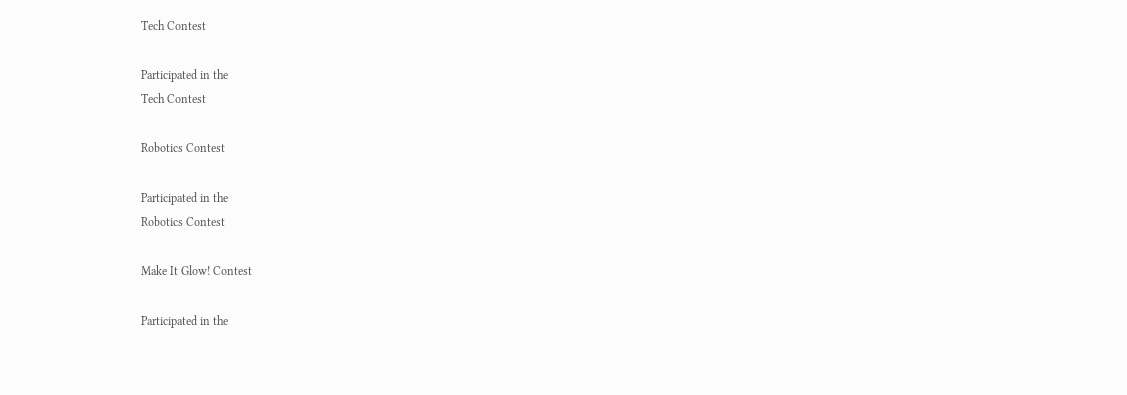Tech Contest

Participated in the
Tech Contest

Robotics Contest

Participated in the
Robotics Contest

Make It Glow! Contest

Participated in the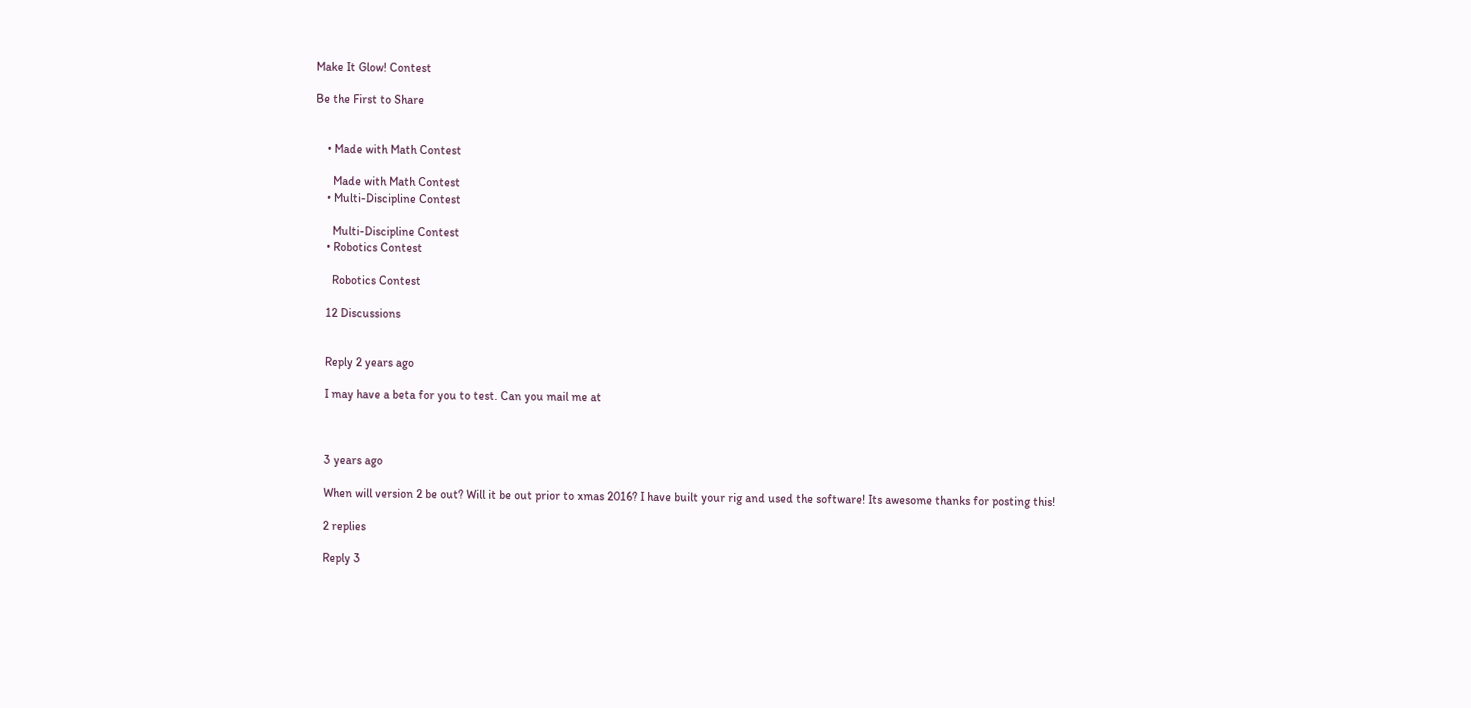Make It Glow! Contest

Be the First to Share


    • Made with Math Contest

      Made with Math Contest
    • Multi-Discipline Contest

      Multi-Discipline Contest
    • Robotics Contest

      Robotics Contest

    12 Discussions


    Reply 2 years ago

    I may have a beta for you to test. Can you mail me at



    3 years ago

    When will version 2 be out? Will it be out prior to xmas 2016? I have built your rig and used the software! Its awesome thanks for posting this!

    2 replies

    Reply 3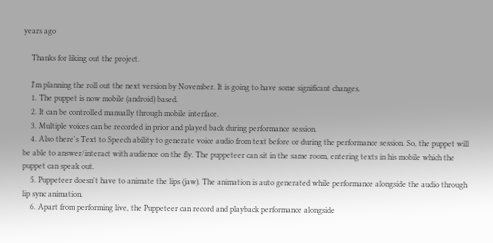years ago

    Thanks for liking out the project.

    I'm planning the roll out the next version by November. It is going to have some significant changes.
    1. The puppet is now mobile (android) based.
    2. It can be controlled manually through mobile interface.
    3. Multiple voices can be recorded in prior and played back during performance session.
    4. Also there's Text to Speech ability to generate voice audio from text before or during the performance session. So, the puppet will be able to answer/interact with audience on the fly. The puppeteer can sit in the same room, entering texts in his mobile which the puppet can speak out.
    5. Puppeteer doesn't have to animate the lips (jaw). The animation is auto generated while performance alongside the audio through lip sync animation.
    6. Apart from performing live, the Puppeteer can record and playback performance alongside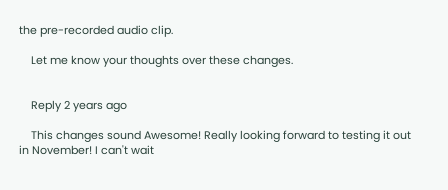the pre-recorded audio clip.

    Let me know your thoughts over these changes.


    Reply 2 years ago

    This changes sound Awesome! Really looking forward to testing it out in November! I can't wait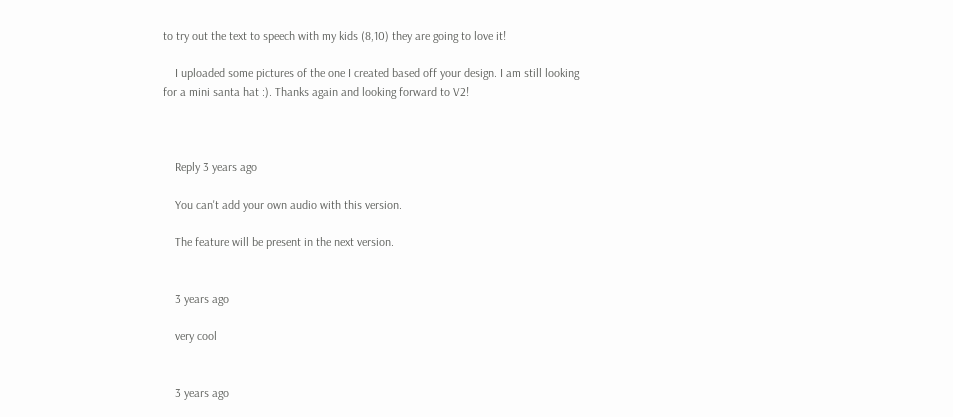to try out the text to speech with my kids (8,10) they are going to love it!

    I uploaded some pictures of the one I created based off your design. I am still looking for a mini santa hat :). Thanks again and looking forward to V2!



    Reply 3 years ago

    You can't add your own audio with this version.

    The feature will be present in the next version.


    3 years ago

    very cool


    3 years ago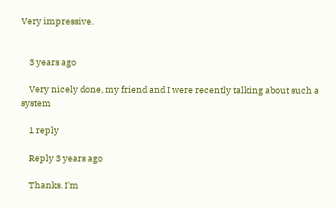Very impressive.


    3 years ago

    Very nicely done, my friend and I were recently talking about such a system

    1 reply

    Reply 3 years ago

    Thanks. I'm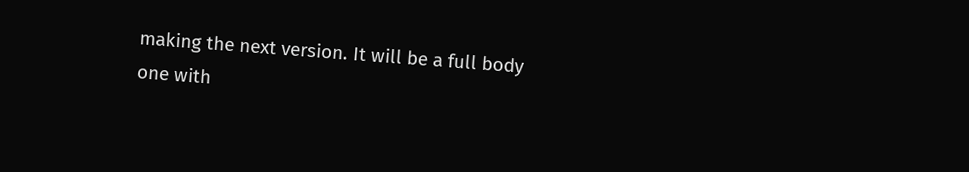making the next version. It will be a full body one with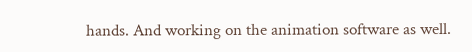hands. And working on the animation software as well.